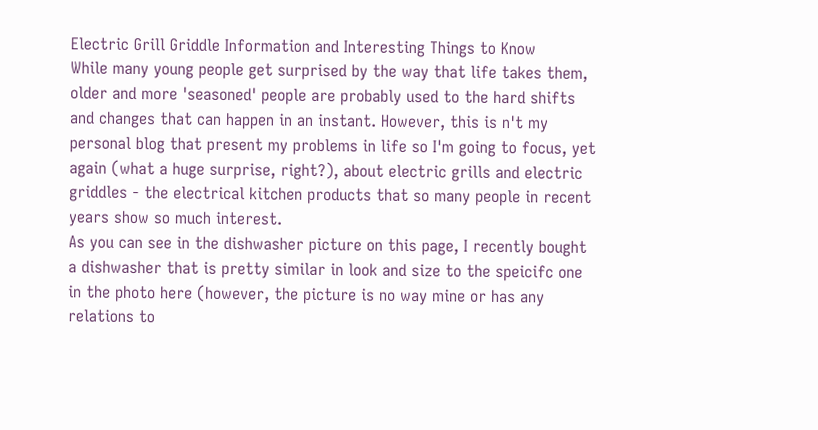Electric Grill Griddle Information and Interesting Things to Know
While many young people get surprised by the way that life takes them, older and more 'seasoned' people are probably used to the hard shifts and changes that can happen in an instant. However, this is n't my personal blog that present my problems in life so I'm going to focus, yet again (what a huge surprise, right?), about electric grills and electric griddles - the electrical kitchen products that so many people in recent years show so much interest.
As you can see in the dishwasher picture on this page, I recently bought a dishwasher that is pretty similar in look and size to the speicifc one in the photo here (however, the picture is no way mine or has any relations to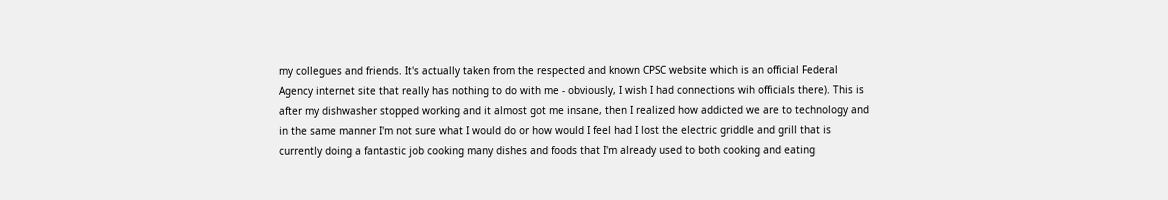my collegues and friends. It's actually taken from the respected and known CPSC website which is an official Federal Agency internet site that really has nothing to do with me - obviously, I wish I had connections wih officials there). This is after my dishwasher stopped working and it almost got me insane, then I realized how addicted we are to technology and in the same manner I'm not sure what I would do or how would I feel had I lost the electric griddle and grill that is currently doing a fantastic job cooking many dishes and foods that I'm already used to both cooking and eating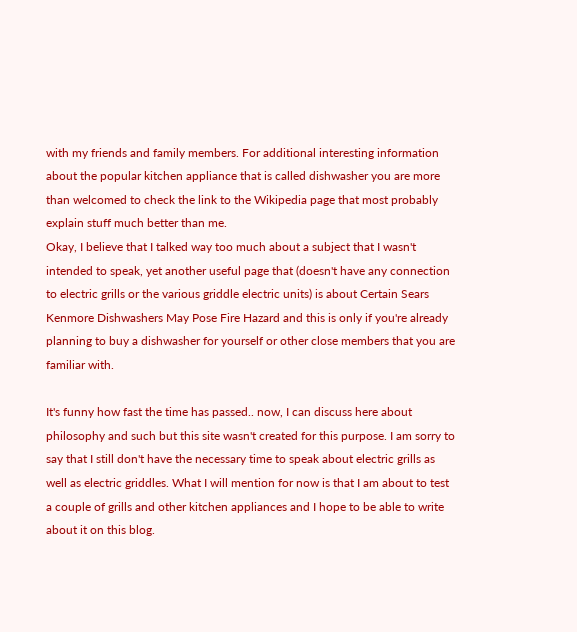with my friends and family members. For additional interesting information about the popular kitchen appliance that is called dishwasher you are more than welcomed to check the link to the Wikipedia page that most probably explain stuff much better than me.
Okay, I believe that I talked way too much about a subject that I wasn't intended to speak, yet another useful page that (doesn't have any connection to electric grills or the various griddle electric units) is about Certain Sears Kenmore Dishwashers May Pose Fire Hazard and this is only if you're already planning to buy a dishwasher for yourself or other close members that you are familiar with.

It's funny how fast the time has passed.. now, I can discuss here about philosophy and such but this site wasn't created for this purpose. I am sorry to say that I still don't have the necessary time to speak about electric grills as well as electric griddles. What I will mention for now is that I am about to test a couple of grills and other kitchen appliances and I hope to be able to write about it on this blog.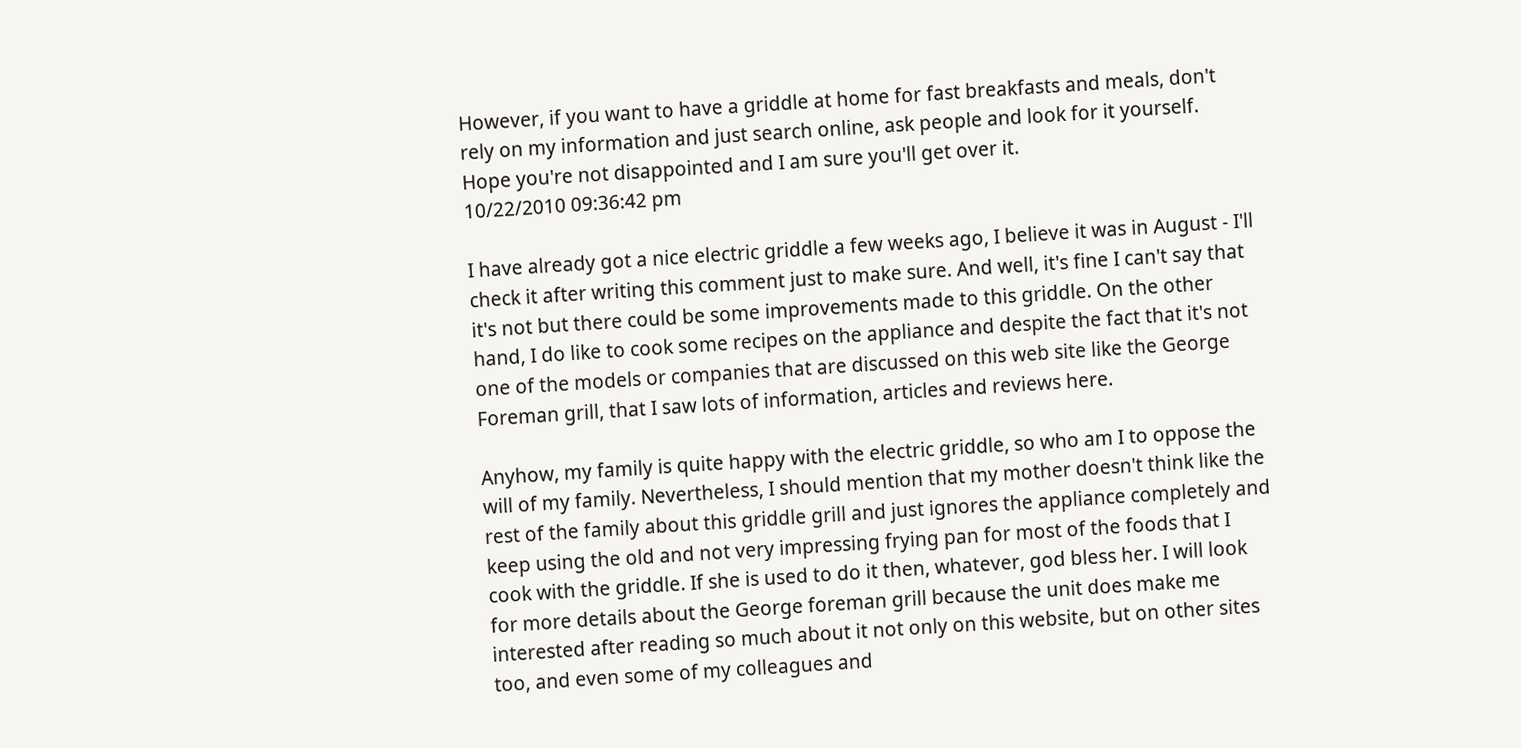However, if you want to have a griddle at home for fast breakfasts and meals, don't rely on my information and just search online, ask people and look for it yourself. Hope you're not disappointed and I am sure you'll get over it.
10/22/2010 09:36:42 pm

I have already got a nice electric griddle a few weeks ago, I believe it was in August - I'll check it after writing this comment just to make sure. And well, it's fine I can't say that it's not but there could be some improvements made to this griddle. On the other hand, I do like to cook some recipes on the appliance and despite the fact that it's not one of the models or companies that are discussed on this web site like the George Foreman grill, that I saw lots of information, articles and reviews here.

Anyhow, my family is quite happy with the electric griddle, so who am I to oppose the will of my family. Nevertheless, I should mention that my mother doesn't think like the rest of the family about this griddle grill and just ignores the appliance completely and keep using the old and not very impressing frying pan for most of the foods that I cook with the griddle. If she is used to do it then, whatever, god bless her. I will look for more details about the George foreman grill because the unit does make me interested after reading so much about it not only on this website, but on other sites too, and even some of my colleagues and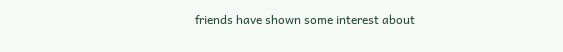friends have shown some interest about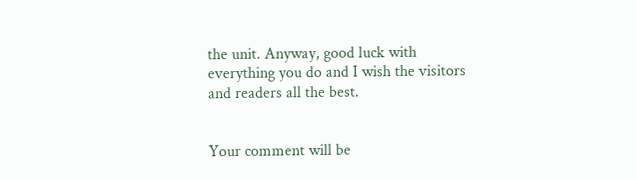the unit. Anyway, good luck with everything you do and I wish the visitors and readers all the best.


Your comment will be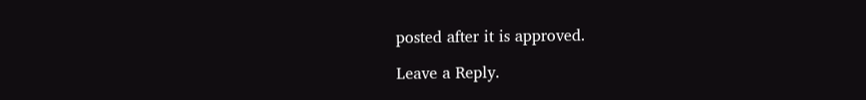posted after it is approved.

Leave a Reply.